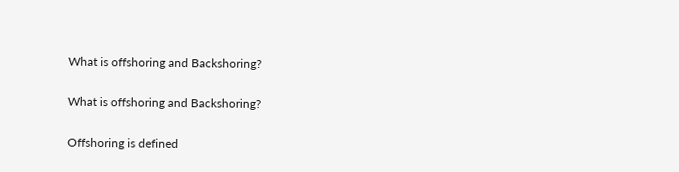What is offshoring and Backshoring?

What is offshoring and Backshoring?

Offshoring is defined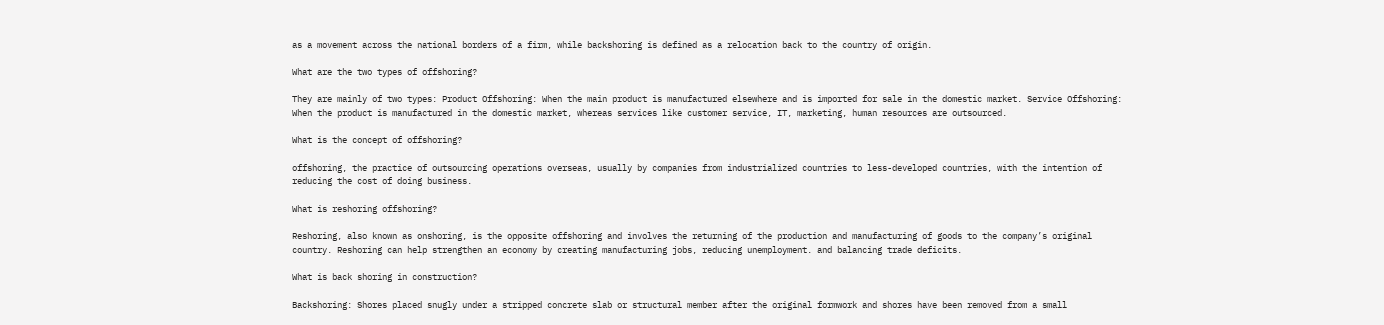as a movement across the national borders of a firm, while backshoring is defined as a relocation back to the country of origin.

What are the two types of offshoring?

They are mainly of two types: Product Offshoring: When the main product is manufactured elsewhere and is imported for sale in the domestic market. Service Offshoring: When the product is manufactured in the domestic market, whereas services like customer service, IT, marketing, human resources are outsourced.

What is the concept of offshoring?

offshoring, the practice of outsourcing operations overseas, usually by companies from industrialized countries to less-developed countries, with the intention of reducing the cost of doing business.

What is reshoring offshoring?

Reshoring, also known as onshoring, is the opposite offshoring and involves the returning of the production and manufacturing of goods to the company’s original country. Reshoring can help strengthen an economy by creating manufacturing jobs, reducing unemployment. and balancing trade deficits.

What is back shoring in construction?

Backshoring: Shores placed snugly under a stripped concrete slab or structural member after the original formwork and shores have been removed from a small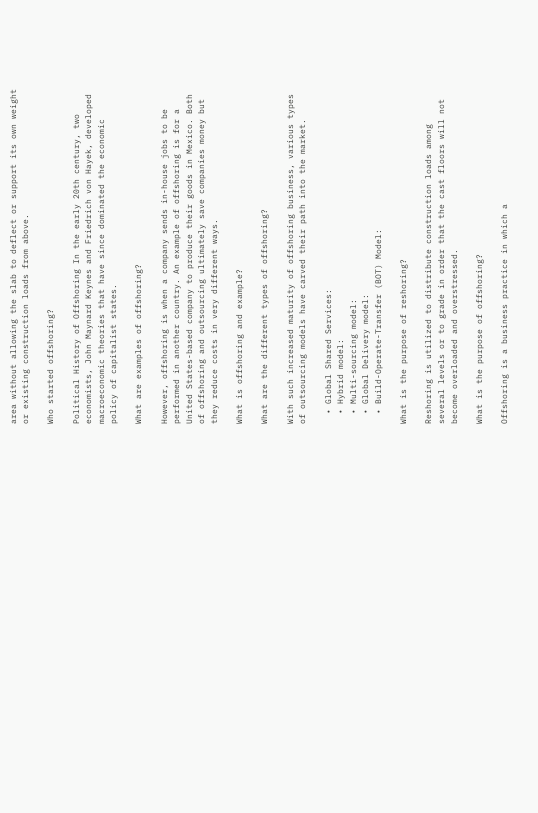area without allowing the slab to deflect or support its own weight or existing construction loads from above.

Who started offshoring?

Political History of Offshoring In the early 20th century, two economists, John Maynard Keynes and Friedrich von Hayek, developed macroeconomic theories that have since dominated the economic policy of capitalist states.

What are examples of offshoring?

However, offshoring is when a company sends in-house jobs to be performed in another country. An example of offshoring is for a United States-based company to produce their goods in Mexico. Both of offshoring and outsourcing ultimately save companies money but they reduce costs in very different ways.

What is offshoring and example?

What are the different types of offshoring?

With such increased maturity of offshoring business, various types of outsourcing models have carved their path into the market.

  • Global Shared Services:
  • Hybrid model:
  • Multi-sourcing model:
  • Global Delivery model:
  • Build-Operate-Transfer (BOT) Model:

What is the purpose of reshoring?

Reshoring is utilized to distribute construction loads among several levels or to grade in order that the cast floors will not become overloaded and overstressed.

What is the purpose of offshoring?

Offshoring is a business practice in which a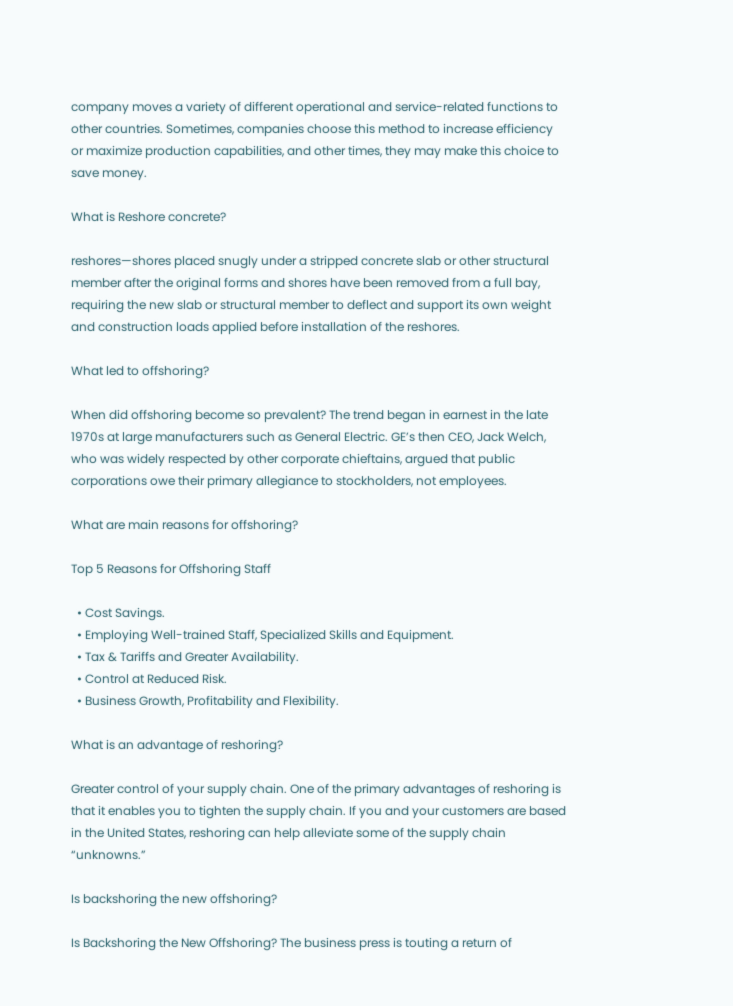company moves a variety of different operational and service-related functions to other countries. Sometimes, companies choose this method to increase efficiency or maximize production capabilities, and other times, they may make this choice to save money.

What is Reshore concrete?

reshores—shores placed snugly under a stripped concrete slab or other structural member after the original forms and shores have been removed from a full bay, requiring the new slab or structural member to deflect and support its own weight and construction loads applied before installation of the reshores.

What led to offshoring?

When did offshoring become so prevalent? The trend began in earnest in the late 1970s at large manufacturers such as General Electric. GE’s then CEO, Jack Welch, who was widely respected by other corporate chieftains, argued that public corporations owe their primary allegiance to stockholders, not employees.

What are main reasons for offshoring?

Top 5 Reasons for Offshoring Staff

  • Cost Savings.
  • Employing Well-trained Staff, Specialized Skills and Equipment.
  • Tax & Tariffs and Greater Availability.
  • Control at Reduced Risk.
  • Business Growth, Profitability and Flexibility.

What is an advantage of reshoring?

Greater control of your supply chain. One of the primary advantages of reshoring is that it enables you to tighten the supply chain. If you and your customers are based in the United States, reshoring can help alleviate some of the supply chain “unknowns.”

Is backshoring the new offshoring?

Is Backshoring the New Offshoring? The business press is touting a return of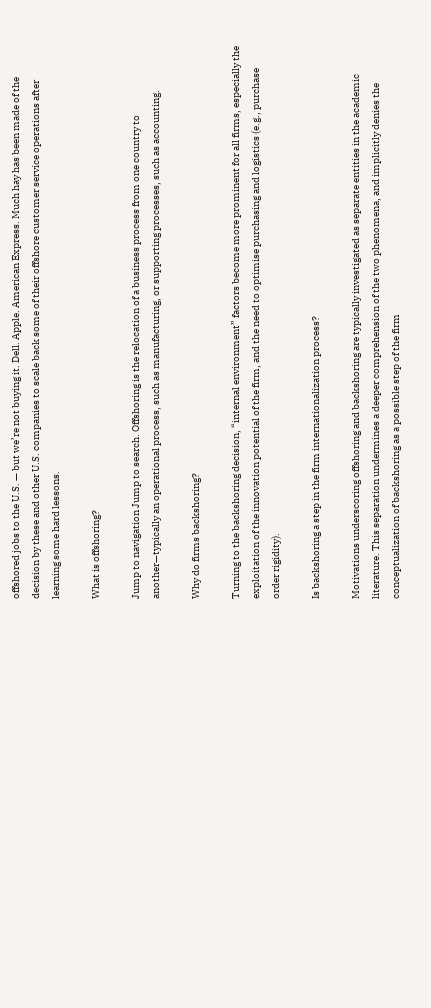offshored jobs to the U.S. — but we’re not buying it. Dell. Apple. American Express. Much hay has been made of the decision by these and other U.S. companies to scale back some of their offshore customer service operations after learning some hard lessons.

What is offshoring?

Jump to navigation Jump to search. Offshoring is the relocation of a business process from one country to another—typically an operational process, such as manufacturing, or supporting processes, such as accounting.

Why do firms backshoring?

Turning to the backshoring decision, “internal environment” factors become more prominent for all firms, especially the exploitation of the innovation potential of the firm, and the need to optimise purchasing and logistics (e.g., purchase order rigidity).

Is backshoring a step in the firm internationalization process?

Motivations underscoring offshoring and backshoring are typically investigated as separate entities in the academic literature. This separation undermines a deeper comprehension of the two phenomena, and implicitly denies the conceptualization of backshoring as a possible step of the firm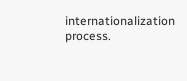internationalization process.